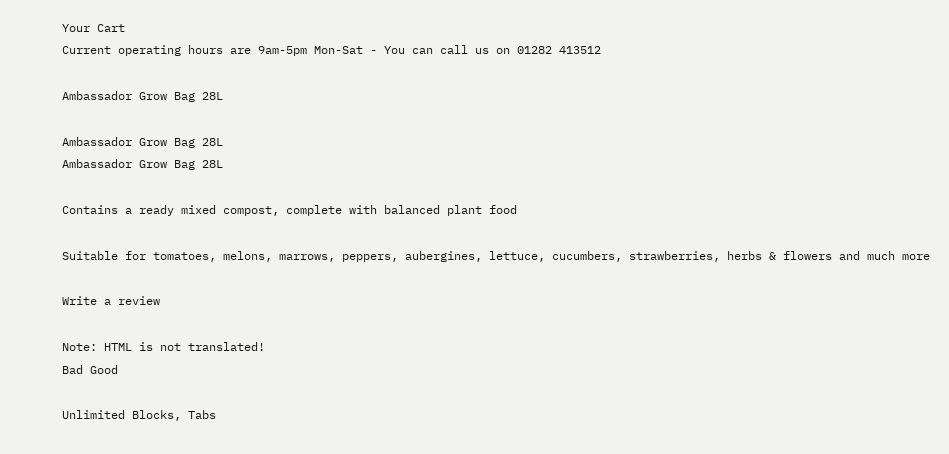Your Cart
Current operating hours are 9am-5pm Mon-Sat - You can call us on 01282 413512

Ambassador Grow Bag 28L

Ambassador Grow Bag 28L
Ambassador Grow Bag 28L

Contains a ready mixed compost, complete with balanced plant food

Suitable for tomatoes, melons, marrows, peppers, aubergines, lettuce, cucumbers, strawberries, herbs & flowers and much more

Write a review

Note: HTML is not translated!
Bad Good

Unlimited Blocks, Tabs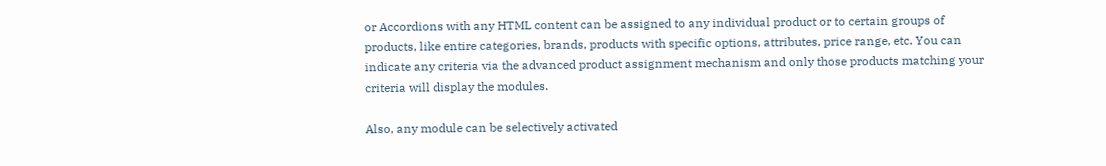or Accordions with any HTML content can be assigned to any individual product or to certain groups of products, like entire categories, brands, products with specific options, attributes, price range, etc. You can indicate any criteria via the advanced product assignment mechanism and only those products matching your criteria will display the modules.

Also, any module can be selectively activated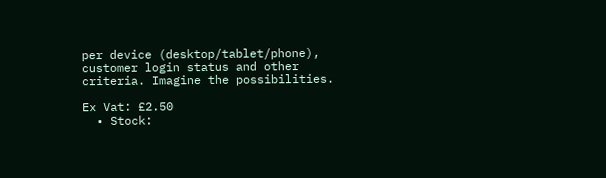per device (desktop/tablet/phone), customer login status and other criteria. Imagine the possibilities.

Ex Vat: £2.50
  • Stock: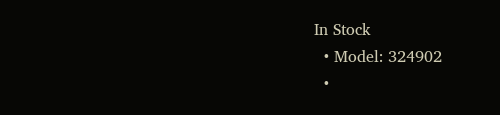In Stock
  • Model: 324902
  •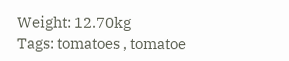Weight: 12.70kg
Tags: tomatoes , tomatoe